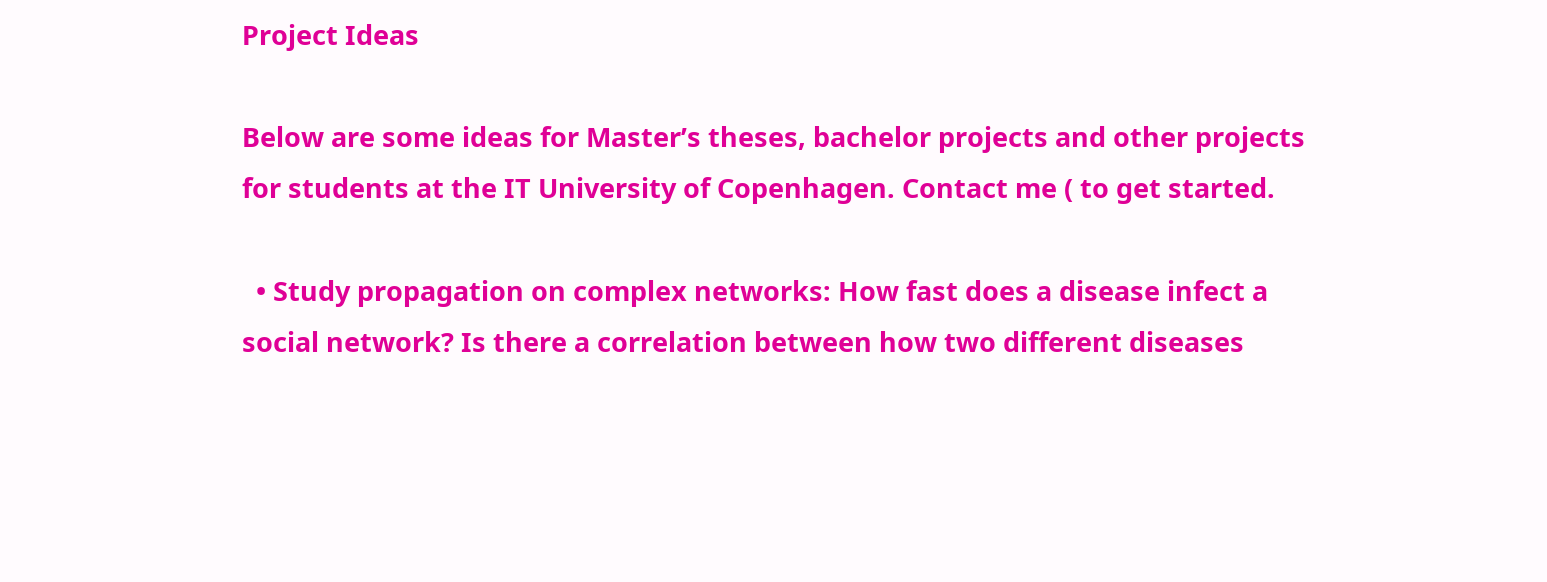Project Ideas

Below are some ideas for Master’s theses, bachelor projects and other projects for students at the IT University of Copenhagen. Contact me ( to get started.

  • Study propagation on complex networks: How fast does a disease infect a social network? Is there a correlation between how two different diseases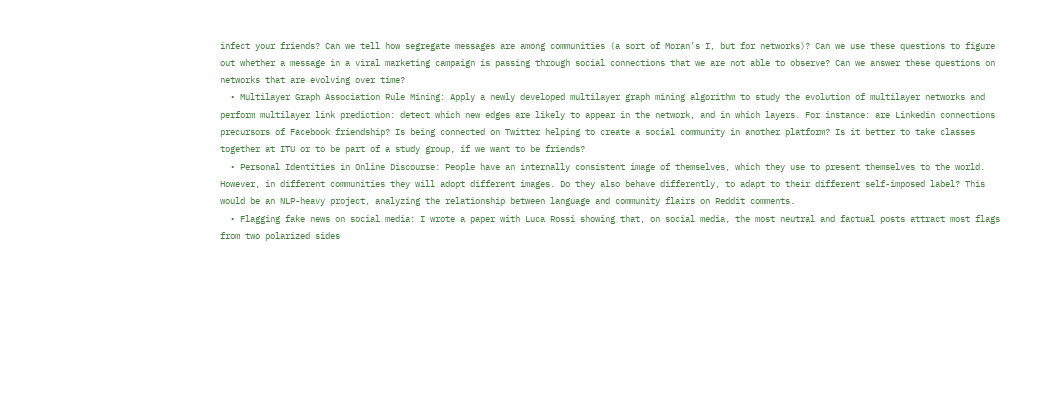infect your friends? Can we tell how segregate messages are among communities (a sort of Moran’s I, but for networks)? Can we use these questions to figure out whether a message in a viral marketing campaign is passing through social connections that we are not able to observe? Can we answer these questions on networks that are evolving over time?
  • Multilayer Graph Association Rule Mining: Apply a newly developed multilayer graph mining algorithm to study the evolution of multilayer networks and perform multilayer link prediction: detect which new edges are likely to appear in the network, and in which layers. For instance: are Linkedin connections precursors of Facebook friendship? Is being connected on Twitter helping to create a social community in another platform? Is it better to take classes together at ITU or to be part of a study group, if we want to be friends?
  • Personal Identities in Online Discourse: People have an internally consistent image of themselves, which they use to present themselves to the world. However, in different communities they will adopt different images. Do they also behave differently, to adapt to their different self-imposed label? This would be an NLP-heavy project, analyzing the relationship between language and community flairs on Reddit comments.
  • Flagging fake news on social media: I wrote a paper with Luca Rossi showing that, on social media, the most neutral and factual posts attract most flags from two polarized sides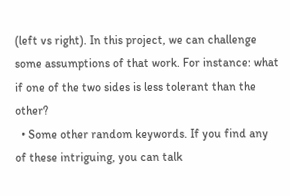(left vs right). In this project, we can challenge some assumptions of that work. For instance: what if one of the two sides is less tolerant than the other?
  • Some other random keywords. If you find any of these intriguing, you can talk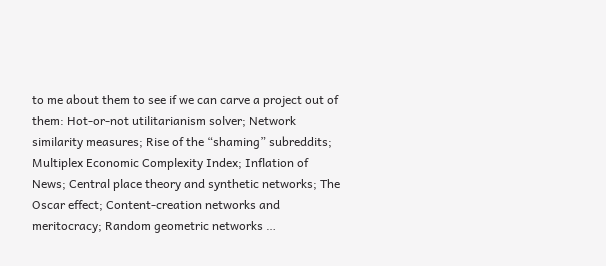to me about them to see if we can carve a project out of them: Hot-or-not utilitarianism solver; Network similarity measures; Rise of the “shaming” subreddits; Multiplex Economic Complexity Index; Inflation of News; Central place theory and synthetic networks; The Oscar effect; Content-creation networks and meritocracy; Random geometric networks …